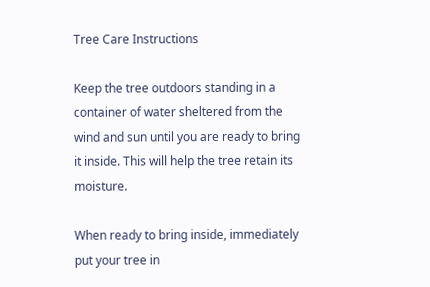Tree Care Instructions

Keep the tree outdoors standing in a container of water sheltered from the wind and sun until you are ready to bring it inside. This will help the tree retain its moisture.

When ready to bring inside, immediately put your tree in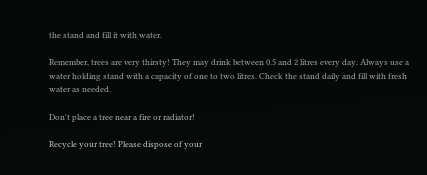the stand and fill it with water.

Remember, trees are very thirsty! They may drink between 0.5 and 2 litres every day. Always use a water holding stand with a capacity of one to two litres. Check the stand daily and fill with fresh water as needed.

Don't place a tree near a fire or radiator!

Recycle your tree! Please dispose of your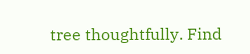tree thoughtfully. Find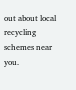out about local recycling schemes near you.